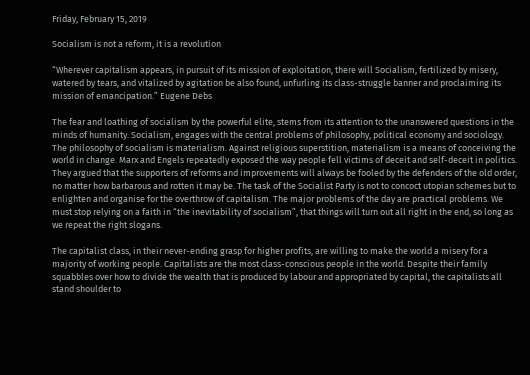Friday, February 15, 2019

Socialism is not a reform, it is a revolution

“Wherever capitalism appears, in pursuit of its mission of exploitation, there will Socialism, fertilized by misery, watered by tears, and vitalized by agitation be also found, unfurling its class-struggle banner and proclaiming its mission of emancipation.” Eugene Debs

The fear and loathing of socialism by the powerful elite, stems from its attention to the unanswered questions in the minds of humanity. Socialism, engages with the central problems of philosophy, political economy and sociology. The philosophy of socialism is materialism. Against religious superstition, materialism is a means of conceiving the world in change. Marx and Engels repeatedly exposed the way people fell victims of deceit and self-deceit in politics. They argued that the supporters of reforms and improvements will always be fooled by the defenders of the old order, no matter how barbarous and rotten it may be. The task of the Socialist Party is not to concoct utopian schemes but to enlighten and organise for the overthrow of capitalism. The major problems of the day are practical problems. We must stop relying on a faith in “the inevitability of socialism”, that things will turn out all right in the end, so long as we repeat the right slogans.

The capitalist class, in their never-ending grasp for higher profits, are willing to make the world a misery for a majority of working people. Capitalists are the most class-conscious people in the world. Despite their family squabbles over how to divide the wealth that is produced by labour and appropriated by capital, the capitalists all stand shoulder to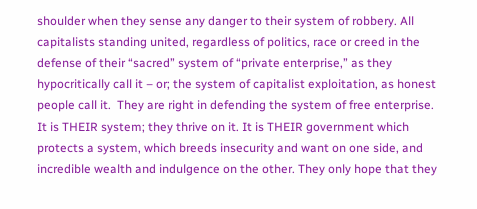shoulder when they sense any danger to their system of robbery. All capitalists standing united, regardless of politics, race or creed in the defense of their “sacred” system of “private enterprise,” as they hypocritically call it – or; the system of capitalist exploitation, as honest people call it.  They are right in defending the system of free enterprise. It is THEIR system; they thrive on it. It is THEIR government which protects a system, which breeds insecurity and want on one side, and incredible wealth and indulgence on the other. They only hope that they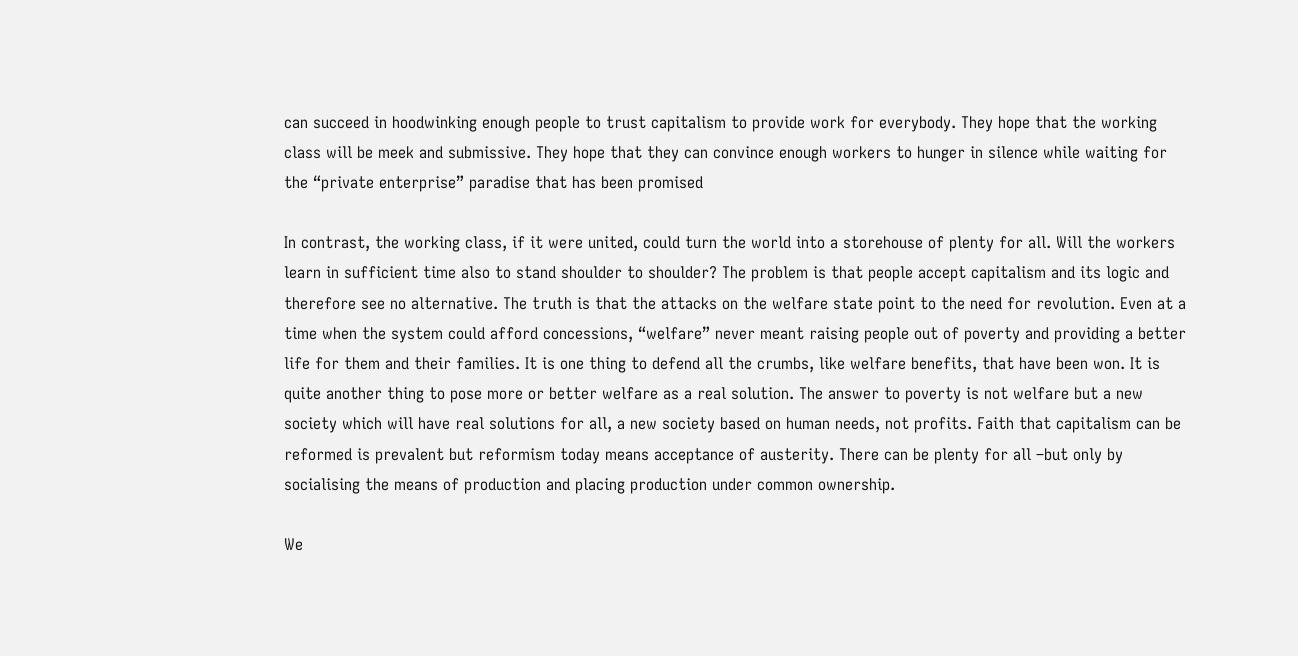can succeed in hoodwinking enough people to trust capitalism to provide work for everybody. They hope that the working class will be meek and submissive. They hope that they can convince enough workers to hunger in silence while waiting for the “private enterprise” paradise that has been promised

In contrast, the working class, if it were united, could turn the world into a storehouse of plenty for all. Will the workers learn in sufficient time also to stand shoulder to shoulder? The problem is that people accept capitalism and its logic and therefore see no alternative. The truth is that the attacks on the welfare state point to the need for revolution. Even at a time when the system could afford concessions, “welfare” never meant raising people out of poverty and providing a better life for them and their families. It is one thing to defend all the crumbs, like welfare benefits, that have been won. It is quite another thing to pose more or better welfare as a real solution. The answer to poverty is not welfare but a new society which will have real solutions for all, a new society based on human needs, not profits. Faith that capitalism can be reformed is prevalent but reformism today means acceptance of austerity. There can be plenty for all –but only by socialising the means of production and placing production under common ownership.

We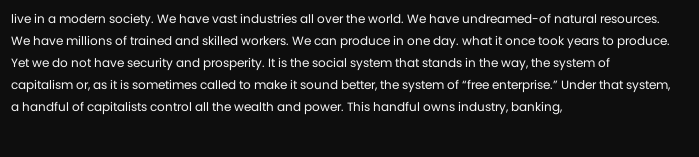live in a modern society. We have vast industries all over the world. We have undreamed-of natural resources. We have millions of trained and skilled workers. We can produce in one day. what it once took years to produce. Yet we do not have security and prosperity. It is the social system that stands in the way, the system of capitalism or, as it is sometimes called to make it sound better, the system of “free enterprise.” Under that system, a handful of capitalists control all the wealth and power. This handful owns industry, banking,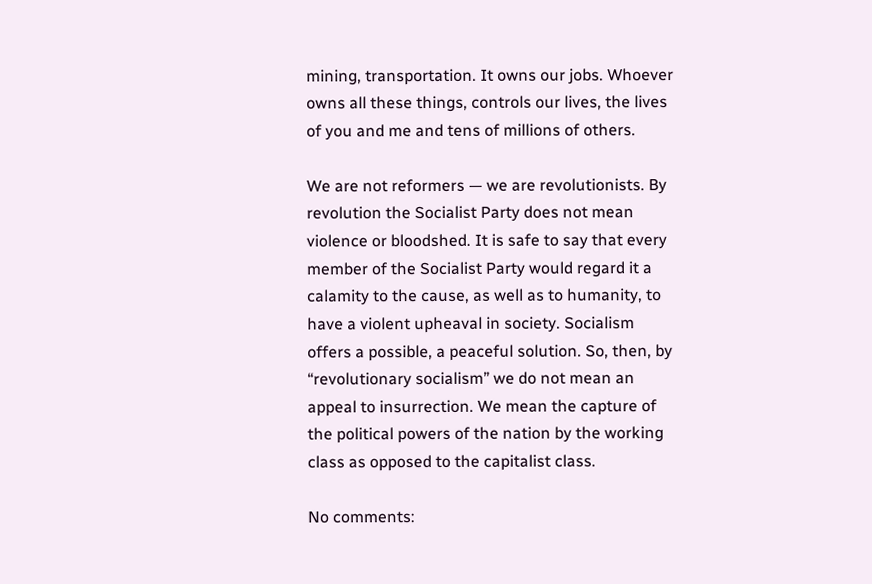mining, transportation. It owns our jobs. Whoever owns all these things, controls our lives, the lives of you and me and tens of millions of others.

We are not reformers — we are revolutionists. By revolution the Socialist Party does not mean violence or bloodshed. It is safe to say that every member of the Socialist Party would regard it a calamity to the cause, as well as to humanity, to have a violent upheaval in society. Socialism offers a possible, a peaceful solution. So, then, by “revolutionary socialism” we do not mean an appeal to insurrection. We mean the capture of the political powers of the nation by the working class as opposed to the capitalist class.

No comments: